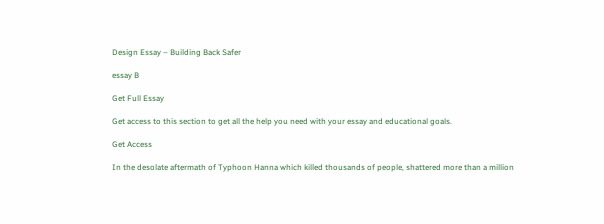Design Essay – Building Back Safer

essay B

Get Full Essay

Get access to this section to get all the help you need with your essay and educational goals.

Get Access

In the desolate aftermath of Typhoon Hanna which killed thousands of people, shattered more than a million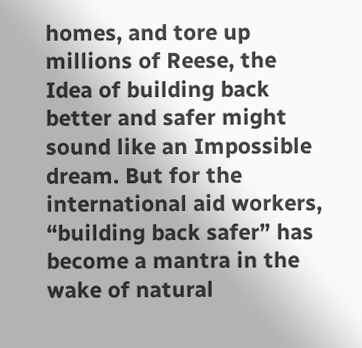homes, and tore up millions of Reese, the Idea of building back better and safer might sound like an Impossible dream. But for the international aid workers, “building back safer” has become a mantra in the wake of natural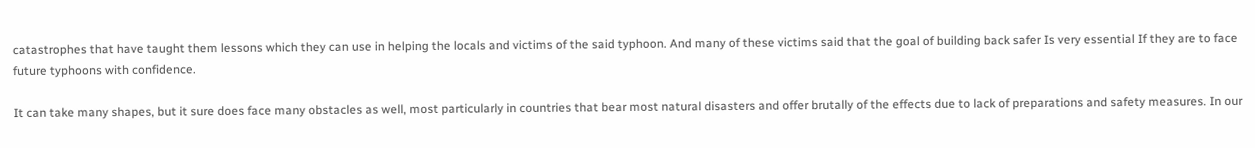catastrophes that have taught them lessons which they can use in helping the locals and victims of the said typhoon. And many of these victims said that the goal of building back safer Is very essential If they are to face future typhoons with confidence.

It can take many shapes, but it sure does face many obstacles as well, most particularly in countries that bear most natural disasters and offer brutally of the effects due to lack of preparations and safety measures. In our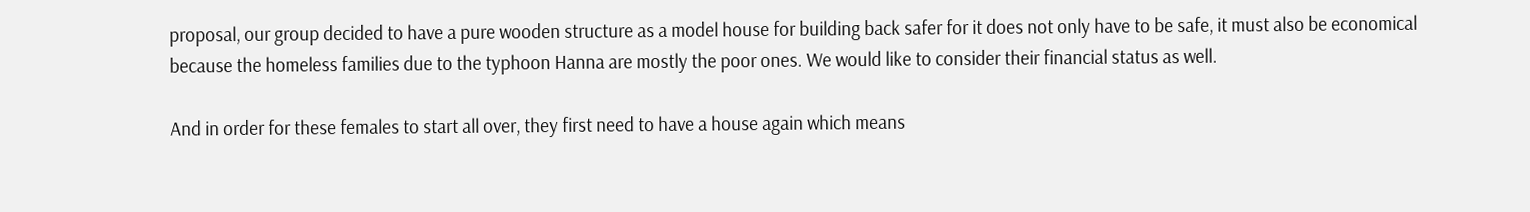proposal, our group decided to have a pure wooden structure as a model house for building back safer for it does not only have to be safe, it must also be economical because the homeless families due to the typhoon Hanna are mostly the poor ones. We would like to consider their financial status as well.

And in order for these females to start all over, they first need to have a house again which means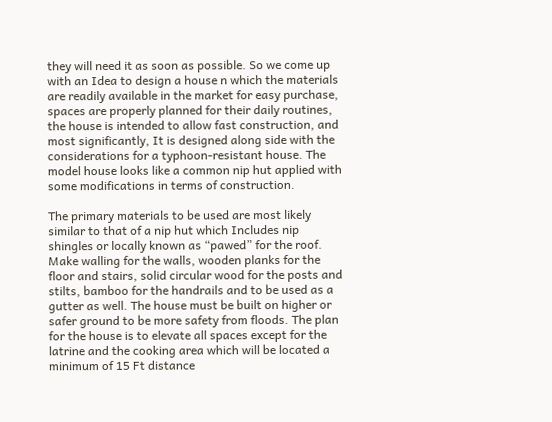they will need it as soon as possible. So we come up with an Idea to design a house n which the materials are readily available in the market for easy purchase, spaces are properly planned for their daily routines, the house is intended to allow fast construction, and most significantly, It is designed along side with the considerations for a typhoon-resistant house. The model house looks like a common nip hut applied with some modifications in terms of construction.

The primary materials to be used are most likely similar to that of a nip hut which Includes nip shingles or locally known as “pawed” for the roof. Make walling for the walls, wooden planks for the floor and stairs, solid circular wood for the posts and stilts, bamboo for the handrails and to be used as a gutter as well. The house must be built on higher or safer ground to be more safety from floods. The plan for the house is to elevate all spaces except for the latrine and the cooking area which will be located a minimum of 15 Ft distance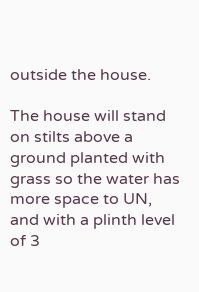outside the house.

The house will stand on stilts above a ground planted with grass so the water has more space to UN, and with a plinth level of 3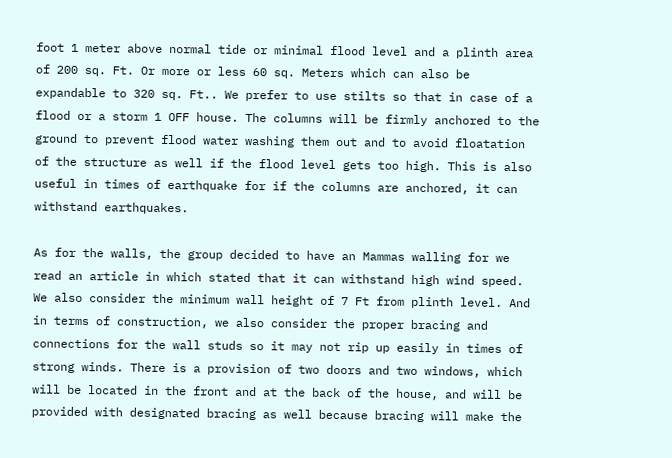foot 1 meter above normal tide or minimal flood level and a plinth area of 200 sq. Ft. Or more or less 60 sq. Meters which can also be expandable to 320 sq. Ft.. We prefer to use stilts so that in case of a flood or a storm 1 OFF house. The columns will be firmly anchored to the ground to prevent flood water washing them out and to avoid floatation of the structure as well if the flood level gets too high. This is also useful in times of earthquake for if the columns are anchored, it can withstand earthquakes.

As for the walls, the group decided to have an Mammas walling for we read an article in which stated that it can withstand high wind speed. We also consider the minimum wall height of 7 Ft from plinth level. And in terms of construction, we also consider the proper bracing and connections for the wall studs so it may not rip up easily in times of strong winds. There is a provision of two doors and two windows, which will be located in the front and at the back of the house, and will be provided with designated bracing as well because bracing will make the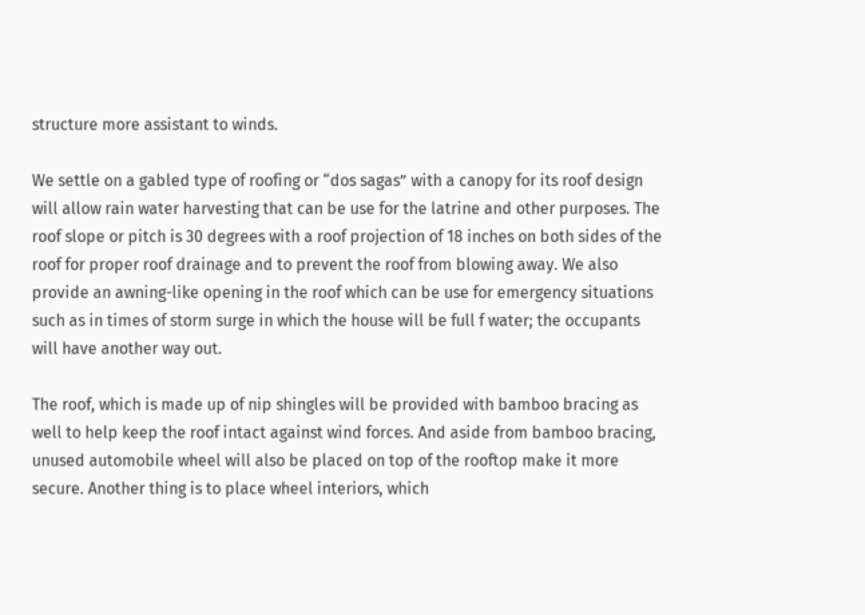structure more assistant to winds.

We settle on a gabled type of roofing or “dos sagas” with a canopy for its roof design will allow rain water harvesting that can be use for the latrine and other purposes. The roof slope or pitch is 30 degrees with a roof projection of 18 inches on both sides of the roof for proper roof drainage and to prevent the roof from blowing away. We also provide an awning-like opening in the roof which can be use for emergency situations such as in times of storm surge in which the house will be full f water; the occupants will have another way out.

The roof, which is made up of nip shingles will be provided with bamboo bracing as well to help keep the roof intact against wind forces. And aside from bamboo bracing, unused automobile wheel will also be placed on top of the rooftop make it more secure. Another thing is to place wheel interiors, which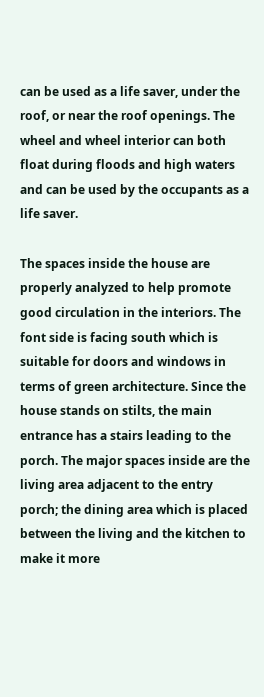can be used as a life saver, under the roof, or near the roof openings. The wheel and wheel interior can both float during floods and high waters and can be used by the occupants as a life saver.

The spaces inside the house are properly analyzed to help promote good circulation in the interiors. The font side is facing south which is suitable for doors and windows in terms of green architecture. Since the house stands on stilts, the main entrance has a stairs leading to the porch. The major spaces inside are the living area adjacent to the entry porch; the dining area which is placed between the living and the kitchen to make it more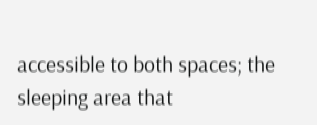accessible to both spaces; the sleeping area that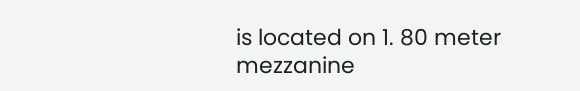is located on 1. 80 meter mezzanine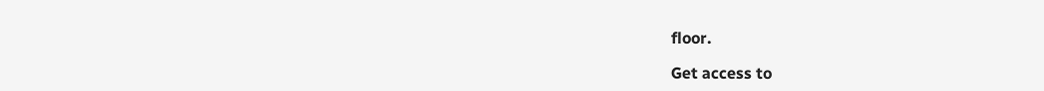floor.

Get access to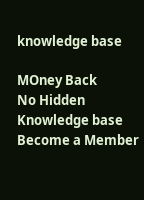knowledge base

MOney Back
No Hidden
Knowledge base
Become a Member